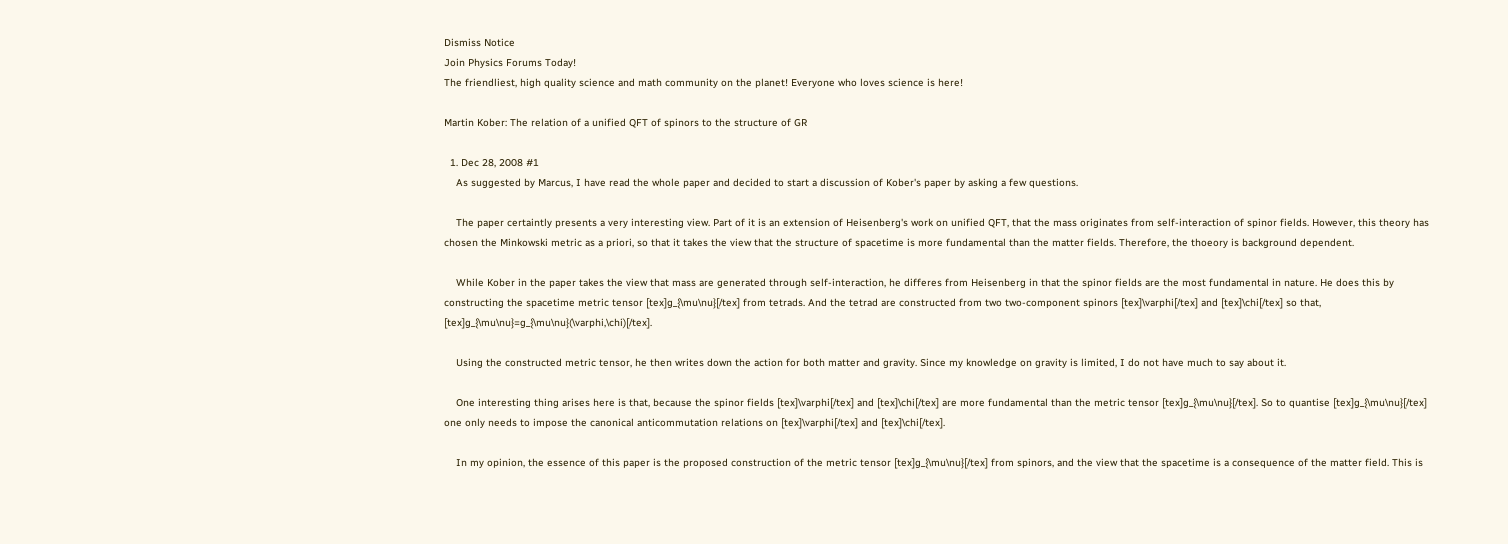Dismiss Notice
Join Physics Forums Today!
The friendliest, high quality science and math community on the planet! Everyone who loves science is here!

Martin Kober: The relation of a unified QFT of spinors to the structure of GR

  1. Dec 28, 2008 #1
    As suggested by Marcus, I have read the whole paper and decided to start a discussion of Kober's paper by asking a few questions.

    The paper certaintly presents a very interesting view. Part of it is an extension of Heisenberg's work on unified QFT, that the mass originates from self-interaction of spinor fields. However, this theory has chosen the Minkowski metric as a priori, so that it takes the view that the structure of spacetime is more fundamental than the matter fields. Therefore, the thoeory is background dependent.

    While Kober in the paper takes the view that mass are generated through self-interaction, he differes from Heisenberg in that the spinor fields are the most fundamental in nature. He does this by constructing the spacetime metric tensor [tex]g_{\mu\nu}[/tex] from tetrads. And the tetrad are constructed from two two-component spinors [tex]\varphi[/tex] and [tex]\chi[/tex] so that, [tex]g_{\mu\nu}=g_{\mu\nu}(\varphi,\chi)[/tex].

    Using the constructed metric tensor, he then writes down the action for both matter and gravity. Since my knowledge on gravity is limited, I do not have much to say about it.

    One interesting thing arises here is that, because the spinor fields [tex]\varphi[/tex] and [tex]\chi[/tex] are more fundamental than the metric tensor [tex]g_{\mu\nu}[/tex]. So to quantise [tex]g_{\mu\nu}[/tex] one only needs to impose the canonical anticommutation relations on [tex]\varphi[/tex] and [tex]\chi[/tex].

    In my opinion, the essence of this paper is the proposed construction of the metric tensor [tex]g_{\mu\nu}[/tex] from spinors, and the view that the spacetime is a consequence of the matter field. This is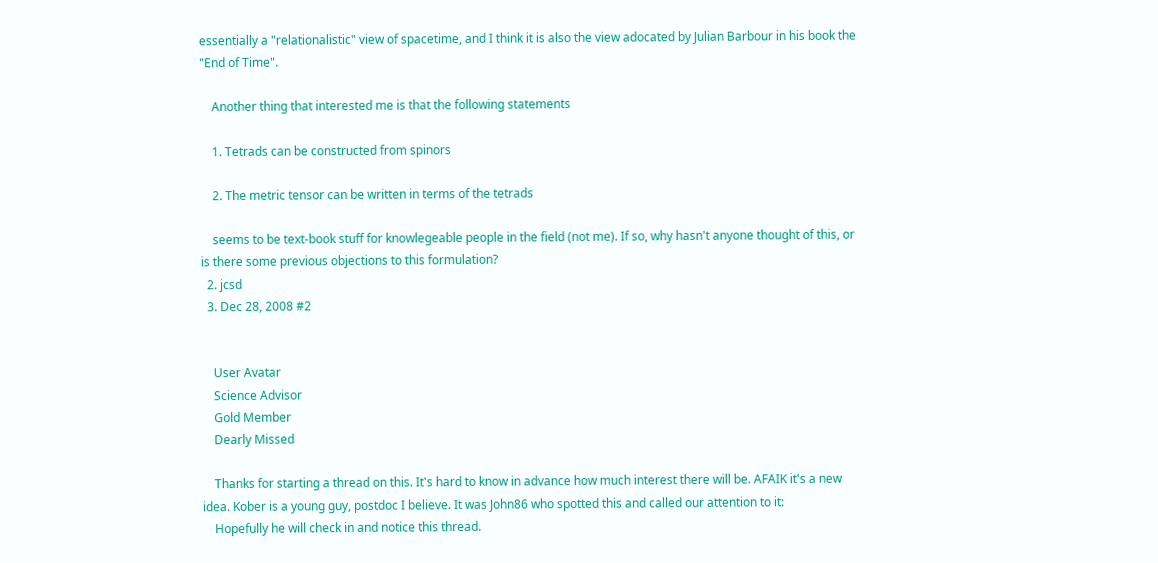essentially a "relationalistic" view of spacetime, and I think it is also the view adocated by Julian Barbour in his book the "End of Time".

    Another thing that interested me is that the following statements

    1. Tetrads can be constructed from spinors

    2. The metric tensor can be written in terms of the tetrads

    seems to be text-book stuff for knowlegeable people in the field (not me). If so, why hasn't anyone thought of this, or is there some previous objections to this formulation?
  2. jcsd
  3. Dec 28, 2008 #2


    User Avatar
    Science Advisor
    Gold Member
    Dearly Missed

    Thanks for starting a thread on this. It's hard to know in advance how much interest there will be. AFAIK it's a new idea. Kober is a young guy, postdoc I believe. It was John86 who spotted this and called our attention to it:
    Hopefully he will check in and notice this thread.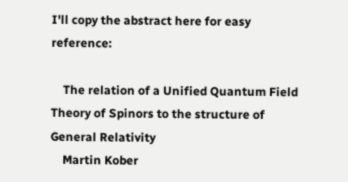I'll copy the abstract here for easy reference:

    The relation of a Unified Quantum Field Theory of Spinors to the structure of General Relativity
    Martin Kober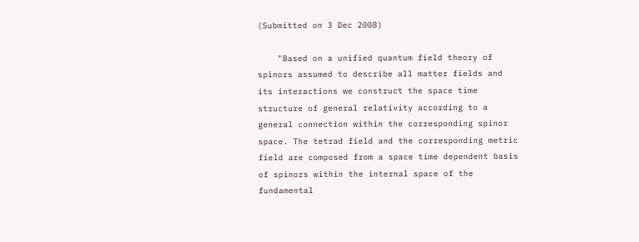(Submitted on 3 Dec 2008)

    "Based on a unified quantum field theory of spinors assumed to describe all matter fields and its interactions we construct the space time structure of general relativity according to a general connection within the corresponding spinor space. The tetrad field and the corresponding metric field are composed from a space time dependent basis of spinors within the internal space of the fundamental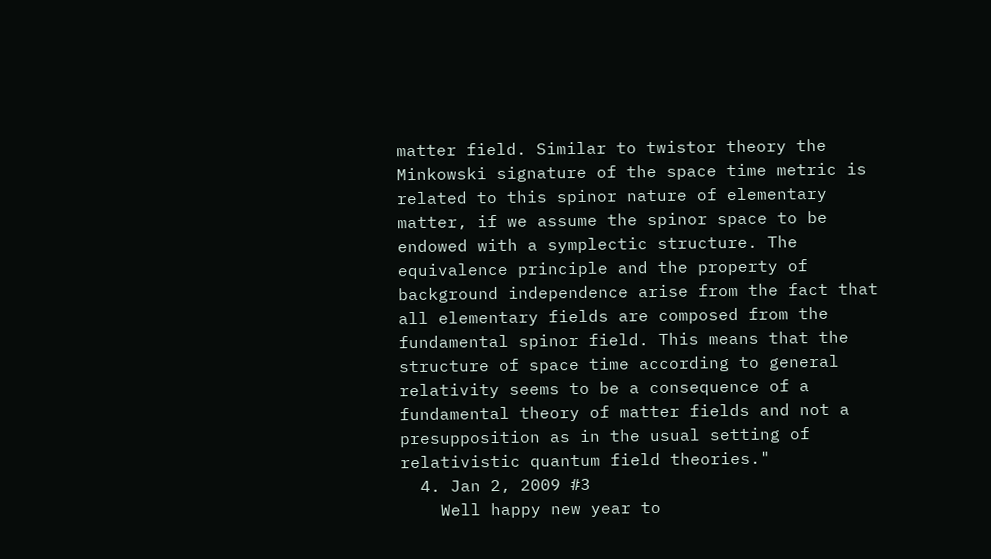matter field. Similar to twistor theory the Minkowski signature of the space time metric is related to this spinor nature of elementary matter, if we assume the spinor space to be endowed with a symplectic structure. The equivalence principle and the property of background independence arise from the fact that all elementary fields are composed from the fundamental spinor field. This means that the structure of space time according to general relativity seems to be a consequence of a fundamental theory of matter fields and not a presupposition as in the usual setting of relativistic quantum field theories."
  4. Jan 2, 2009 #3
    Well happy new year to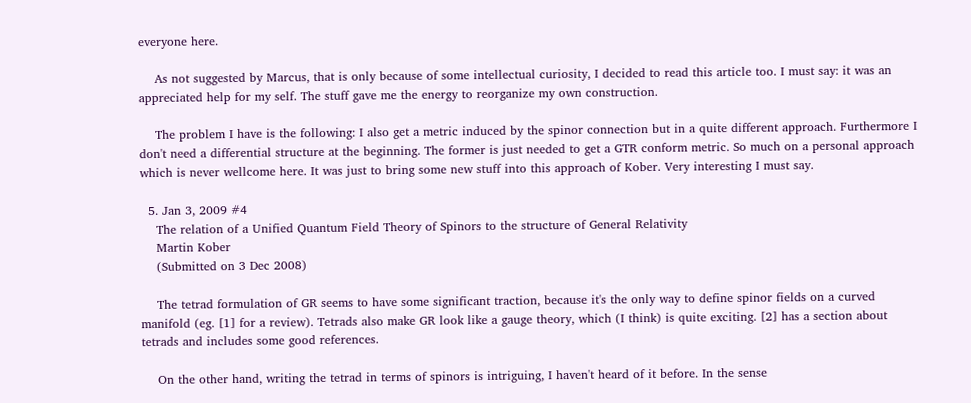everyone here.

    As not suggested by Marcus, that is only because of some intellectual curiosity, I decided to read this article too. I must say: it was an appreciated help for my self. The stuff gave me the energy to reorganize my own construction.

    The problem I have is the following: I also get a metric induced by the spinor connection but in a quite different approach. Furthermore I don't need a differential structure at the beginning. The former is just needed to get a GTR conform metric. So much on a personal approach which is never wellcome here. It was just to bring some new stuff into this approach of Kober. Very interesting I must say.

  5. Jan 3, 2009 #4
    The relation of a Unified Quantum Field Theory of Spinors to the structure of General Relativity
    Martin Kober
    (Submitted on 3 Dec 2008)

    The tetrad formulation of GR seems to have some significant traction, because it's the only way to define spinor fields on a curved manifold (eg. [1] for a review). Tetrads also make GR look like a gauge theory, which (I think) is quite exciting. [2] has a section about tetrads and includes some good references.

    On the other hand, writing the tetrad in terms of spinors is intriguing, I haven't heard of it before. In the sense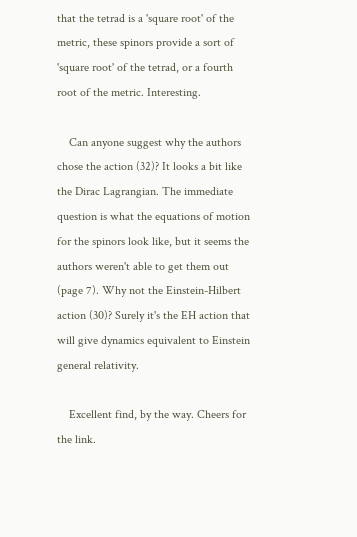that the tetrad is a 'square root' of the metric, these spinors provide a sort of 'square root' of the tetrad, or a fourth root of the metric. Interesting.

    Can anyone suggest why the authors chose the action (32)? It looks a bit like the Dirac Lagrangian. The immediate question is what the equations of motion for the spinors look like, but it seems the authors weren't able to get them out (page 7). Why not the Einstein-Hilbert action (30)? Surely it's the EH action that will give dynamics equivalent to Einstein general relativity.

    Excellent find, by the way. Cheers for the link.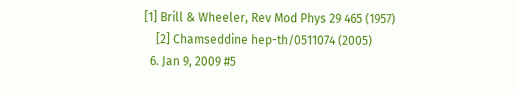[1] Brill & Wheeler, Rev Mod Phys 29 465 (1957)
    [2] Chamseddine hep-th/0511074 (2005)
  6. Jan 9, 2009 #5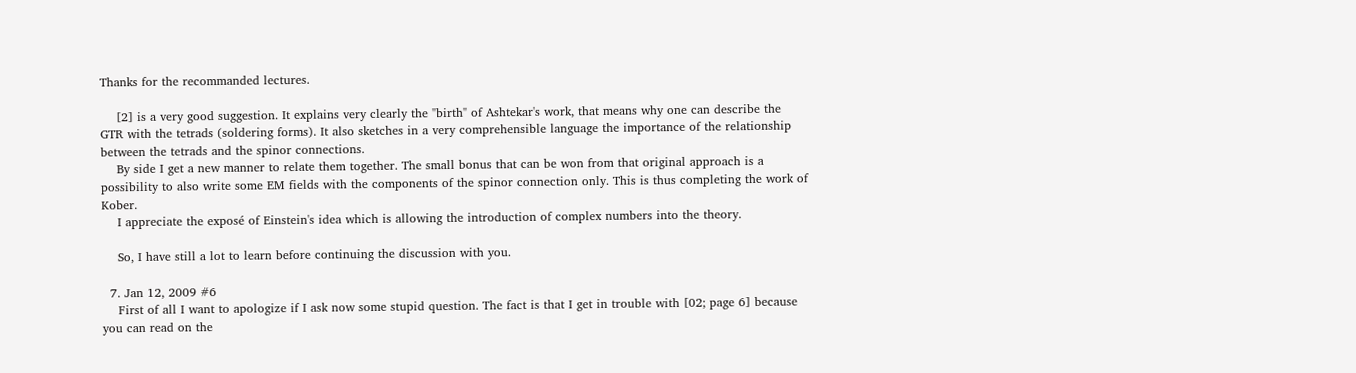Thanks for the recommanded lectures.

    [2] is a very good suggestion. It explains very clearly the "birth" of Ashtekar's work, that means why one can describe the GTR with the tetrads (soldering forms). It also sketches in a very comprehensible language the importance of the relationship between the tetrads and the spinor connections.
    By side I get a new manner to relate them together. The small bonus that can be won from that original approach is a possibility to also write some EM fields with the components of the spinor connection only. This is thus completing the work of Kober.
    I appreciate the exposé of Einstein's idea which is allowing the introduction of complex numbers into the theory.

    So, I have still a lot to learn before continuing the discussion with you.

  7. Jan 12, 2009 #6
    First of all I want to apologize if I ask now some stupid question. The fact is that I get in trouble with [02; page 6] because you can read on the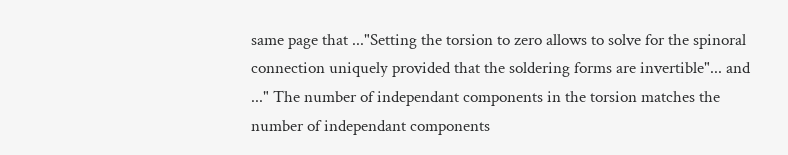same page that ..."Setting the torsion to zero allows to solve for the spinoral connection uniquely provided that the soldering forms are invertible"... and ..." The number of independant components in the torsion matches the number of independant components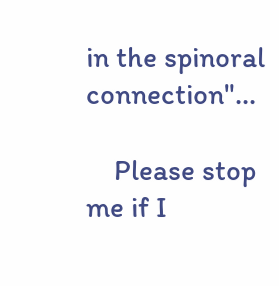in the spinoral connection"...

    Please stop me if I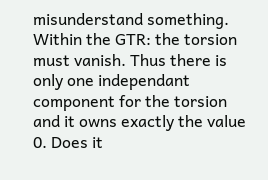misunderstand something. Within the GTR: the torsion must vanish. Thus there is only one independant component for the torsion and it owns exactly the value 0. Does it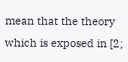mean that the theory which is exposed in [2;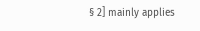§ 2] mainly applies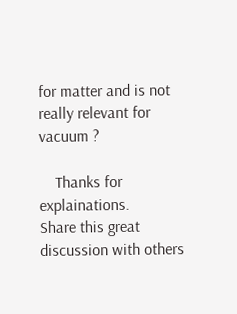for matter and is not really relevant for vacuum ?

    Thanks for explainations.
Share this great discussion with others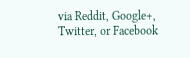via Reddit, Google+, Twitter, or Facebook